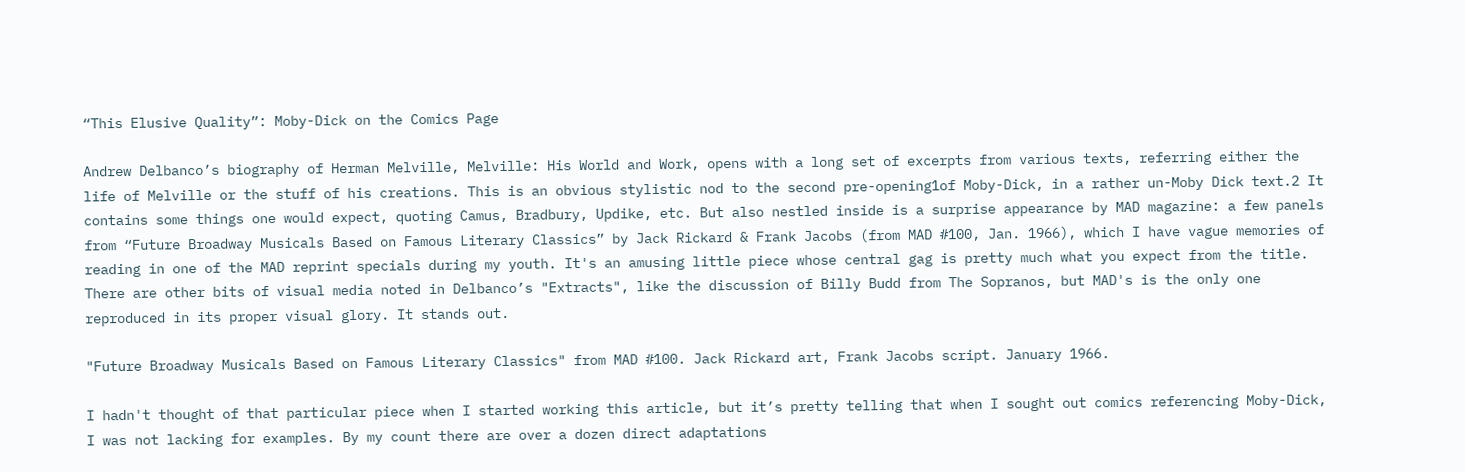“This Elusive Quality”: Moby-Dick on the Comics Page

Andrew Delbanco’s biography of Herman Melville, Melville: His World and Work, opens with a long set of excerpts from various texts, referring either the life of Melville or the stuff of his creations. This is an obvious stylistic nod to the second pre-opening1of Moby-Dick, in a rather un-Moby Dick text.2 It contains some things one would expect, quoting Camus, Bradbury, Updike, etc. But also nestled inside is a surprise appearance by MAD magazine: a few panels from “Future Broadway Musicals Based on Famous Literary Classics” by Jack Rickard & Frank Jacobs (from MAD #100, Jan. 1966), which I have vague memories of reading in one of the MAD reprint specials during my youth. It's an amusing little piece whose central gag is pretty much what you expect from the title. There are other bits of visual media noted in Delbanco’s "Extracts", like the discussion of Billy Budd from The Sopranos, but MAD's is the only one reproduced in its proper visual glory. It stands out.

"Future Broadway Musicals Based on Famous Literary Classics" from MAD #100. Jack Rickard art, Frank Jacobs script. January 1966.

I hadn't thought of that particular piece when I started working this article, but it’s pretty telling that when I sought out comics referencing Moby-Dick, I was not lacking for examples. By my count there are over a dozen direct adaptations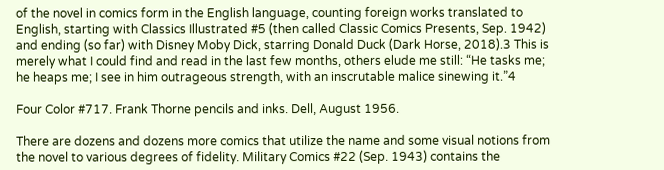of the novel in comics form in the English language, counting foreign works translated to English, starting with Classics Illustrated #5 (then called Classic Comics Presents, Sep. 1942) and ending (so far) with Disney Moby Dick, starring Donald Duck (Dark Horse, 2018).3 This is merely what I could find and read in the last few months, others elude me still: “He tasks me; he heaps me; I see in him outrageous strength, with an inscrutable malice sinewing it.”4

Four Color #717. Frank Thorne pencils and inks. Dell, August 1956.

There are dozens and dozens more comics that utilize the name and some visual notions from the novel to various degrees of fidelity. Military Comics #22 (Sep. 1943) contains the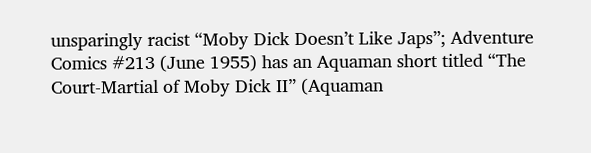unsparingly racist “Moby Dick Doesn’t Like Japs”; Adventure Comics #213 (June 1955) has an Aquaman short titled “The Court-Martial of Moby Dick II” (Aquaman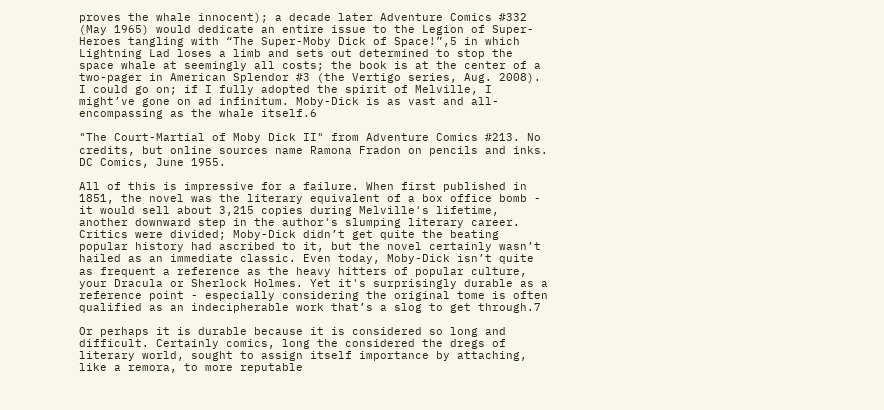proves the whale innocent); a decade later Adventure Comics #332 (May 1965) would dedicate an entire issue to the Legion of Super-Heroes tangling with “The Super-Moby Dick of Space!”,5 in which Lightning Lad loses a limb and sets out determined to stop the space whale at seemingly all costs; the book is at the center of a two-pager in American Splendor #3 (the Vertigo series, Aug. 2008). I could go on; if I fully adopted the spirit of Melville, I might’ve gone on ad infinitum. Moby-Dick is as vast and all-encompassing as the whale itself.6

"The Court-Martial of Moby Dick II" from Adventure Comics #213. No credits, but online sources name Ramona Fradon on pencils and inks. DC Comics, June 1955.

All of this is impressive for a failure. When first published in 1851, the novel was the literary equivalent of a box office bomb - it would sell about 3,215 copies during Melville's lifetime, another downward step in the author's slumping literary career. Critics were divided; Moby-Dick didn’t get quite the beating popular history had ascribed to it, but the novel certainly wasn’t hailed as an immediate classic. Even today, Moby-Dick isn’t quite as frequent a reference as the heavy hitters of popular culture, your Dracula or Sherlock Holmes. Yet it's surprisingly durable as a reference point - especially considering the original tome is often qualified as an indecipherable work that’s a slog to get through.7

Or perhaps it is durable because it is considered so long and difficult. Certainly comics, long the considered the dregs of literary world, sought to assign itself importance by attaching, like a remora, to more reputable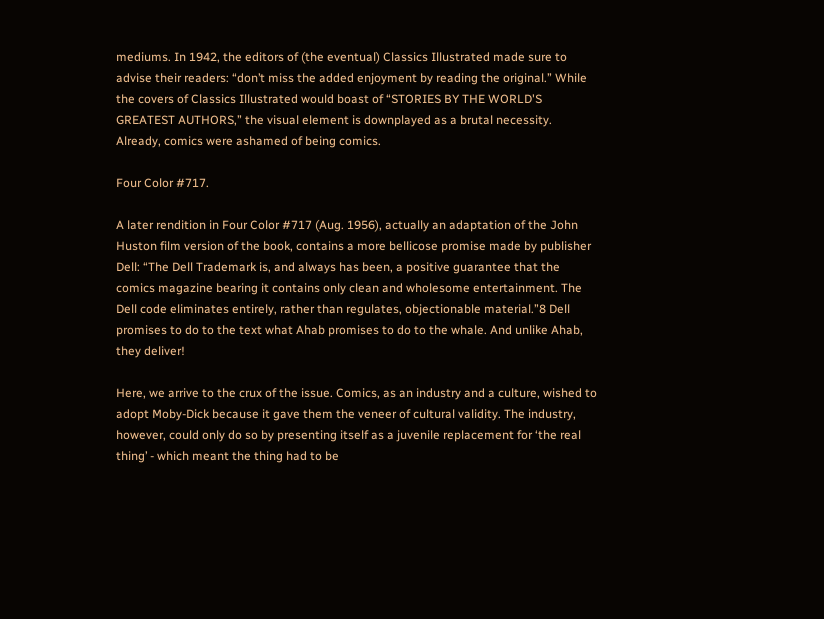mediums. In 1942, the editors of (the eventual) Classics Illustrated made sure to advise their readers: “don’t miss the added enjoyment by reading the original.” While the covers of Classics Illustrated would boast of “STORIES BY THE WORLD'S GREATEST AUTHORS,” the visual element is downplayed as a brutal necessity. Already, comics were ashamed of being comics.

Four Color #717.

A later rendition in Four Color #717 (Aug. 1956), actually an adaptation of the John Huston film version of the book, contains a more bellicose promise made by publisher Dell: “The Dell Trademark is, and always has been, a positive guarantee that the comics magazine bearing it contains only clean and wholesome entertainment. The Dell code eliminates entirely, rather than regulates, objectionable material.”8 Dell promises to do to the text what Ahab promises to do to the whale. And unlike Ahab, they deliver!

Here, we arrive to the crux of the issue. Comics, as an industry and a culture, wished to adopt Moby-Dick because it gave them the veneer of cultural validity. The industry, however, could only do so by presenting itself as a juvenile replacement for ‘the real thing’ - which meant the thing had to be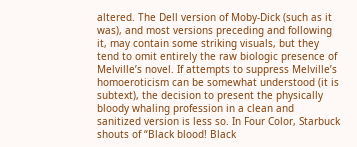altered. The Dell version of Moby-Dick (such as it was), and most versions preceding and following it, may contain some striking visuals, but they tend to omit entirely the raw biologic presence of Melville’s novel. If attempts to suppress Melville’s homoeroticism can be somewhat understood (it is subtext), the decision to present the physically bloody whaling profession in a clean and sanitized version is less so. In Four Color, Starbuck shouts of “Black blood! Black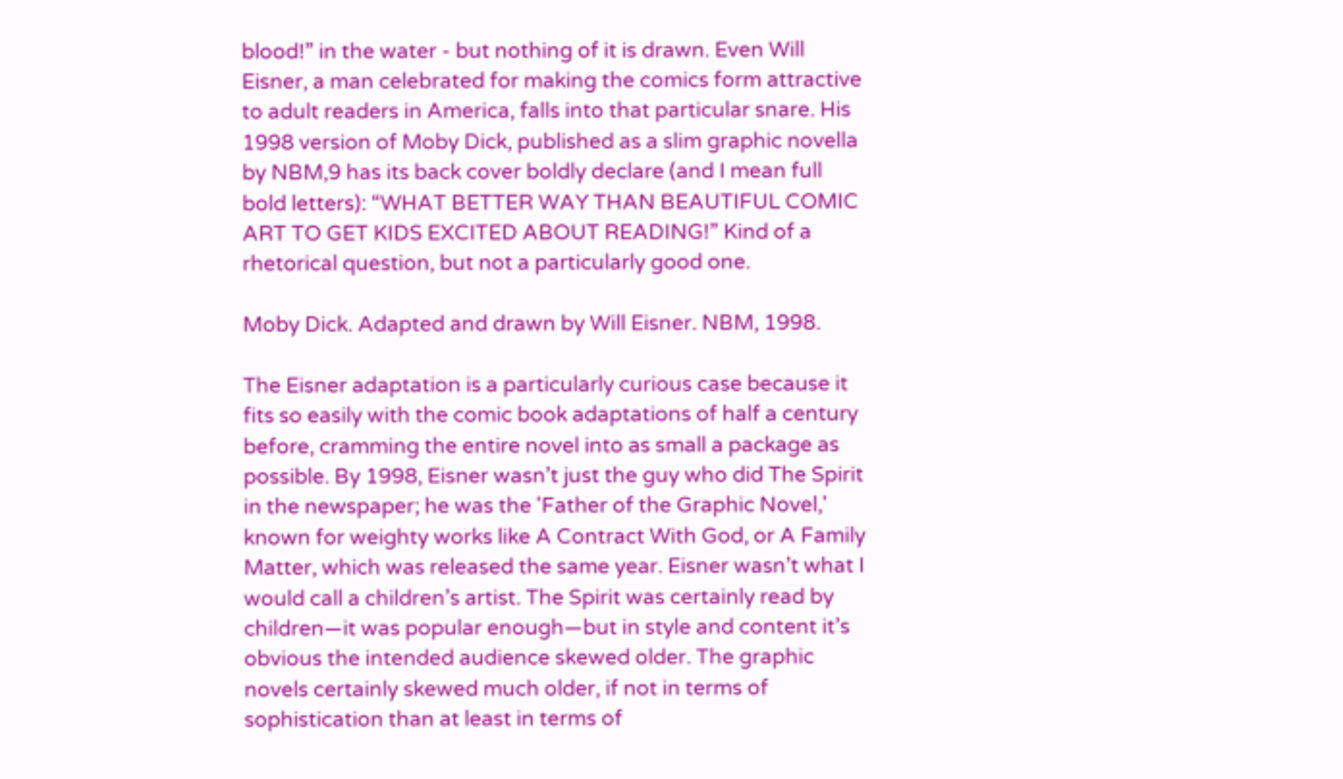blood!” in the water - but nothing of it is drawn. Even Will Eisner, a man celebrated for making the comics form attractive to adult readers in America, falls into that particular snare. His 1998 version of Moby Dick, published as a slim graphic novella by NBM,9 has its back cover boldly declare (and I mean full bold letters): “WHAT BETTER WAY THAN BEAUTIFUL COMIC ART TO GET KIDS EXCITED ABOUT READING!” Kind of a rhetorical question, but not a particularly good one.

Moby Dick. Adapted and drawn by Will Eisner. NBM, 1998.

The Eisner adaptation is a particularly curious case because it fits so easily with the comic book adaptations of half a century before, cramming the entire novel into as small a package as possible. By 1998, Eisner wasn’t just the guy who did The Spirit in the newspaper; he was the 'Father of the Graphic Novel,' known for weighty works like A Contract With God, or A Family Matter, which was released the same year. Eisner wasn’t what I would call a children’s artist. The Spirit was certainly read by children—it was popular enough—but in style and content it’s obvious the intended audience skewed older. The graphic novels certainly skewed much older, if not in terms of sophistication than at least in terms of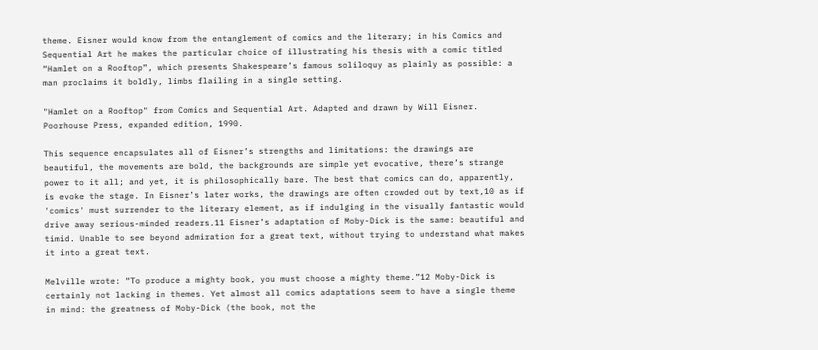theme. Eisner would know from the entanglement of comics and the literary; in his Comics and Sequential Art he makes the particular choice of illustrating his thesis with a comic titled “Hamlet on a Rooftop”, which presents Shakespeare’s famous soliloquy as plainly as possible: a man proclaims it boldly, limbs flailing in a single setting.

"Hamlet on a Rooftop" from Comics and Sequential Art. Adapted and drawn by Will Eisner. Poorhouse Press, expanded edition, 1990.

This sequence encapsulates all of Eisner’s strengths and limitations: the drawings are beautiful, the movements are bold, the backgrounds are simple yet evocative, there’s strange power to it all; and yet, it is philosophically bare. The best that comics can do, apparently, is evoke the stage. In Eisner’s later works, the drawings are often crowded out by text,10 as if 'comics' must surrender to the literary element, as if indulging in the visually fantastic would drive away serious-minded readers.11 Eisner’s adaptation of Moby-Dick is the same: beautiful and timid. Unable to see beyond admiration for a great text, without trying to understand what makes it into a great text.

Melville wrote: “To produce a mighty book, you must choose a mighty theme.”12 Moby-Dick is certainly not lacking in themes. Yet almost all comics adaptations seem to have a single theme in mind: the greatness of Moby-Dick (the book, not the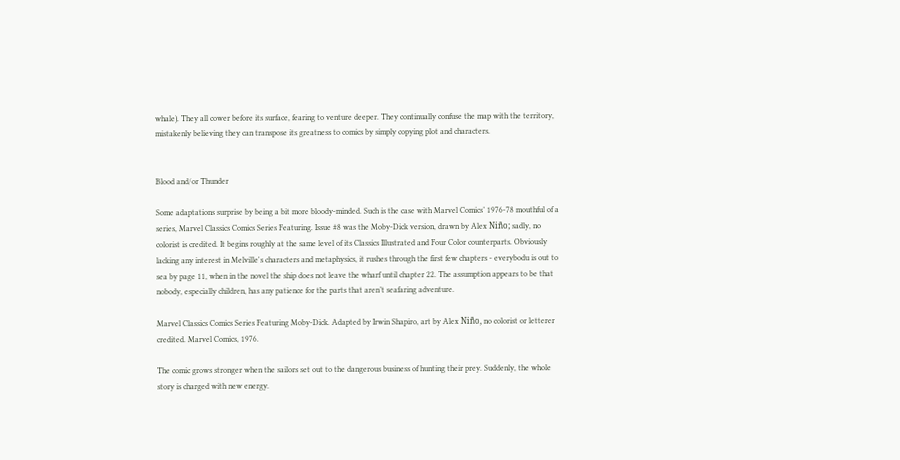whale). They all cower before its surface, fearing to venture deeper. They continually confuse the map with the territory, mistakenly believing they can transpose its greatness to comics by simply copying plot and characters.


Blood and/or Thunder

Some adaptations surprise by being a bit more bloody-minded. Such is the case with Marvel Comics’ 1976-78 mouthful of a series, Marvel Classics Comics Series Featuring. Issue #8 was the Moby-Dick version, drawn by Alex Niño; sadly, no colorist is credited. It begins roughly at the same level of its Classics Illustrated and Four Color counterparts. Obviously lacking any interest in Melville's characters and metaphysics, it rushes through the first few chapters - everybodu is out to sea by page 11, when in the novel the ship does not leave the wharf until chapter 22. The assumption appears to be that nobody, especially children, has any patience for the parts that aren’t seafaring adventure.

Marvel Classics Comics Series Featuring Moby-Dick. Adapted by Irwin Shapiro, art by Alex Niño, no colorist or letterer credited. Marvel Comics, 1976.

The comic grows stronger when the sailors set out to the dangerous business of hunting their prey. Suddenly, the whole story is charged with new energy.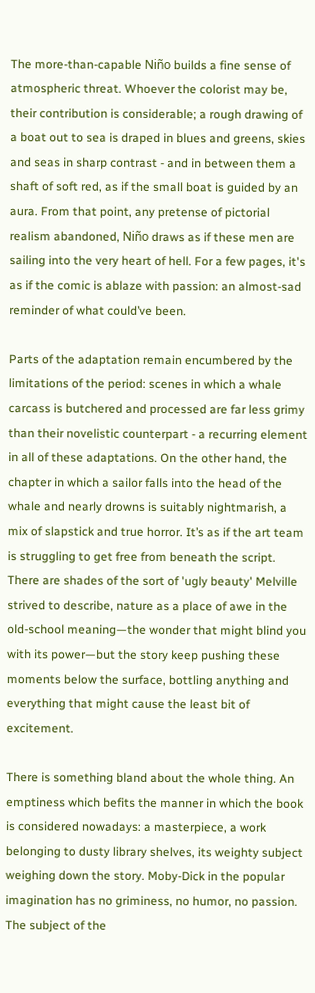The more-than-capable Niño builds a fine sense of atmospheric threat. Whoever the colorist may be, their contribution is considerable; a rough drawing of a boat out to sea is draped in blues and greens, skies and seas in sharp contrast - and in between them a shaft of soft red, as if the small boat is guided by an aura. From that point, any pretense of pictorial realism abandoned, Niño draws as if these men are sailing into the very heart of hell. For a few pages, it's as if the comic is ablaze with passion: an almost-sad reminder of what could’ve been.

Parts of the adaptation remain encumbered by the limitations of the period: scenes in which a whale carcass is butchered and processed are far less grimy than their novelistic counterpart - a recurring element in all of these adaptations. On the other hand, the chapter in which a sailor falls into the head of the whale and nearly drowns is suitably nightmarish, a mix of slapstick and true horror. It’s as if the art team is struggling to get free from beneath the script. There are shades of the sort of 'ugly beauty' Melville strived to describe, nature as a place of awe in the old-school meaning—the wonder that might blind you with its power—but the story keep pushing these moments below the surface, bottling anything and everything that might cause the least bit of excitement.

There is something bland about the whole thing. An emptiness which befits the manner in which the book is considered nowadays: a masterpiece, a work belonging to dusty library shelves, its weighty subject weighing down the story. Moby-Dick in the popular imagination has no griminess, no humor, no passion. The subject of the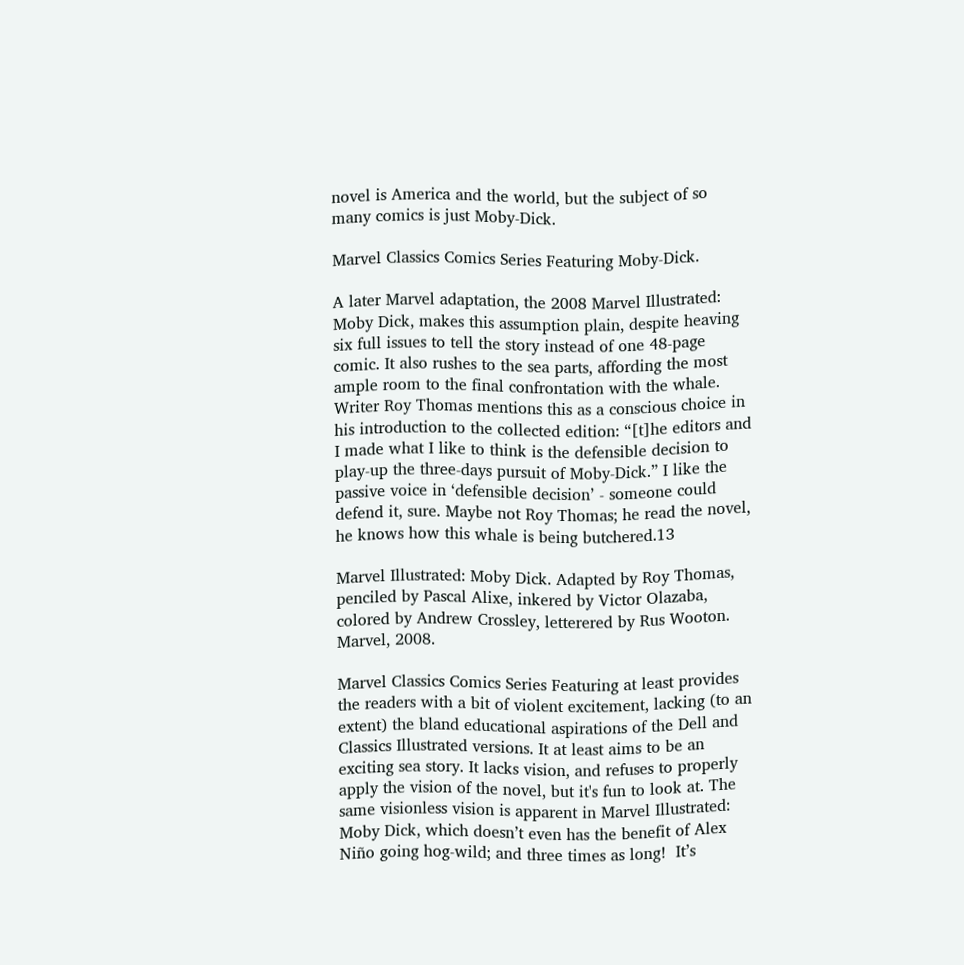novel is America and the world, but the subject of so many comics is just Moby-Dick.

Marvel Classics Comics Series Featuring Moby-Dick.

A later Marvel adaptation, the 2008 Marvel Illustrated: Moby Dick, makes this assumption plain, despite heaving six full issues to tell the story instead of one 48-page comic. It also rushes to the sea parts, affording the most ample room to the final confrontation with the whale. Writer Roy Thomas mentions this as a conscious choice in his introduction to the collected edition: “[t]he editors and I made what I like to think is the defensible decision to play-up the three-days pursuit of Moby-Dick.” I like the passive voice in ‘defensible decision’ - someone could defend it, sure. Maybe not Roy Thomas; he read the novel, he knows how this whale is being butchered.13

Marvel Illustrated: Moby Dick. Adapted by Roy Thomas, penciled by Pascal Alixe, inkered by Victor Olazaba, colored by Andrew Crossley, letterered by Rus Wooton. Marvel, 2008.

Marvel Classics Comics Series Featuring at least provides the readers with a bit of violent excitement, lacking (to an extent) the bland educational aspirations of the Dell and Classics Illustrated versions. It at least aims to be an exciting sea story. It lacks vision, and refuses to properly apply the vision of the novel, but it's fun to look at. The same visionless vision is apparent in Marvel Illustrated: Moby Dick, which doesn’t even has the benefit of Alex Niño going hog-wild; and three times as long!  It’s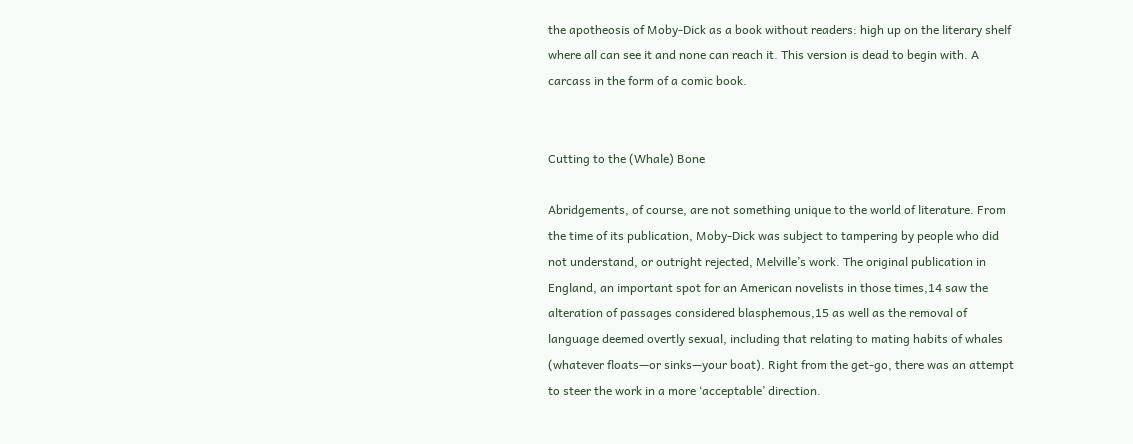the apotheosis of Moby-Dick as a book without readers: high up on the literary shelf where all can see it and none can reach it. This version is dead to begin with. A carcass in the form of a comic book.


Cutting to the (Whale) Bone

Abridgements, of course, are not something unique to the world of literature. From the time of its publication, Moby-Dick was subject to tampering by people who did not understand, or outright rejected, Melville’s work. The original publication in England, an important spot for an American novelists in those times,14 saw the alteration of passages considered blasphemous,15 as well as the removal of language deemed overtly sexual, including that relating to mating habits of whales (whatever floats—or sinks—your boat). Right from the get-go, there was an attempt to steer the work in a more ‘acceptable’ direction.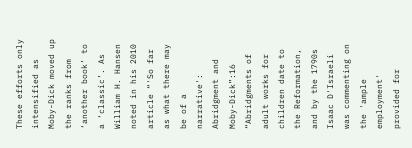These efforts only intensified as Moby-Dick moved up the ranks from ‘another book’ to a ‘classic’. As William H. Hansen noted in his 2010 article “'So far as what there may be of a narrative': Abridgment and Moby-Dick”:16 “Abridgments of adult works for children date to the Reformation, and by the 1790s Isaac D'Israeli was commenting on the 'ample employment' provided for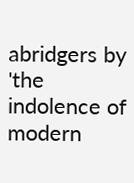abridgers by 'the indolence of modern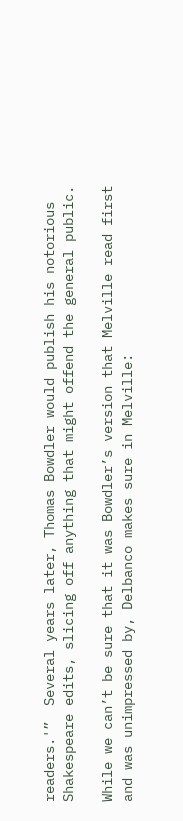readers.'”  Several years later, Thomas Bowdler would publish his notorious Shakespeare edits, slicing off anything that might offend the general public.

While we can’t be sure that it was Bowdler’s version that Melville read first and was unimpressed by, Delbanco makes sure in Melville: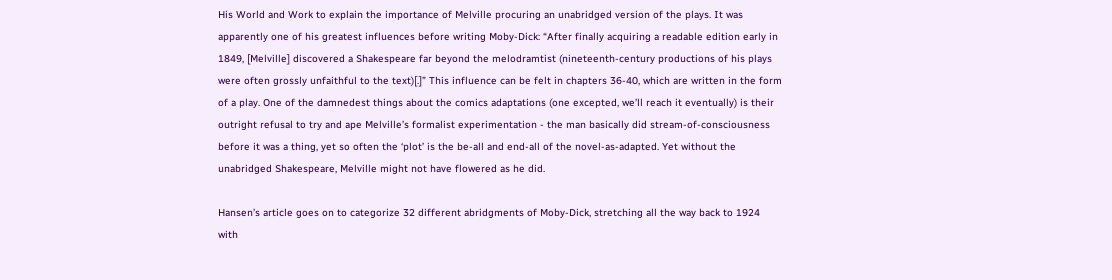His World and Work to explain the importance of Melville procuring an unabridged version of the plays. It was apparently one of his greatest influences before writing Moby-Dick: “After finally acquiring a readable edition early in 1849, [Melville] discovered a Shakespeare far beyond the melodramtist (nineteenth-century productions of his plays were often grossly unfaithful to the text)[.]” This influence can be felt in chapters 36-40, which are written in the form of a play. One of the damnedest things about the comics adaptations (one excepted, we’ll reach it eventually) is their outright refusal to try and ape Melville’s formalist experimentation - the man basically did stream-of-consciousness before it was a thing, yet so often the ‘plot’ is the be-all and end-all of the novel-as-adapted. Yet without the unabridged Shakespeare, Melville might not have flowered as he did.

Hansen’s article goes on to categorize 32 different abridgments of Moby-Dick, stretching all the way back to 1924 with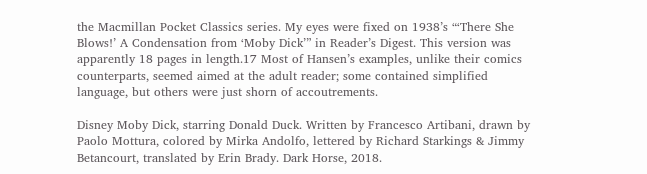the Macmillan Pocket Classics series. My eyes were fixed on 1938’s “‘There She Blows!’ A Condensation from ‘Moby Dick’” in Reader’s Digest. This version was apparently 18 pages in length.17 Most of Hansen’s examples, unlike their comics counterparts, seemed aimed at the adult reader; some contained simplified language, but others were just shorn of accoutrements.

Disney Moby Dick, starring Donald Duck. Written by Francesco Artibani, drawn by Paolo Mottura, colored by Mirka Andolfo, lettered by Richard Starkings & Jimmy Betancourt, translated by Erin Brady. Dark Horse, 2018.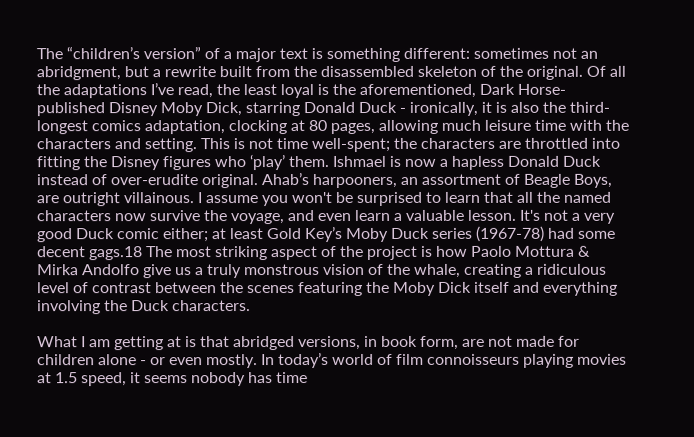The “children’s version” of a major text is something different: sometimes not an abridgment, but a rewrite built from the disassembled skeleton of the original. Of all the adaptations I’ve read, the least loyal is the aforementioned, Dark Horse-published Disney Moby Dick, starring Donald Duck - ironically, it is also the third-longest comics adaptation, clocking at 80 pages, allowing much leisure time with the characters and setting. This is not time well-spent; the characters are throttled into fitting the Disney figures who ‘play’ them. Ishmael is now a hapless Donald Duck instead of over-erudite original. Ahab’s harpooners, an assortment of Beagle Boys, are outright villainous. I assume you won't be surprised to learn that all the named characters now survive the voyage, and even learn a valuable lesson. It's not a very good Duck comic either; at least Gold Key’s Moby Duck series (1967-78) had some decent gags.18 The most striking aspect of the project is how Paolo Mottura & Mirka Andolfo give us a truly monstrous vision of the whale, creating a ridiculous level of contrast between the scenes featuring the Moby Dick itself and everything involving the Duck characters.

What I am getting at is that abridged versions, in book form, are not made for children alone - or even mostly. In today’s world of film connoisseurs playing movies at 1.5 speed, it seems nobody has time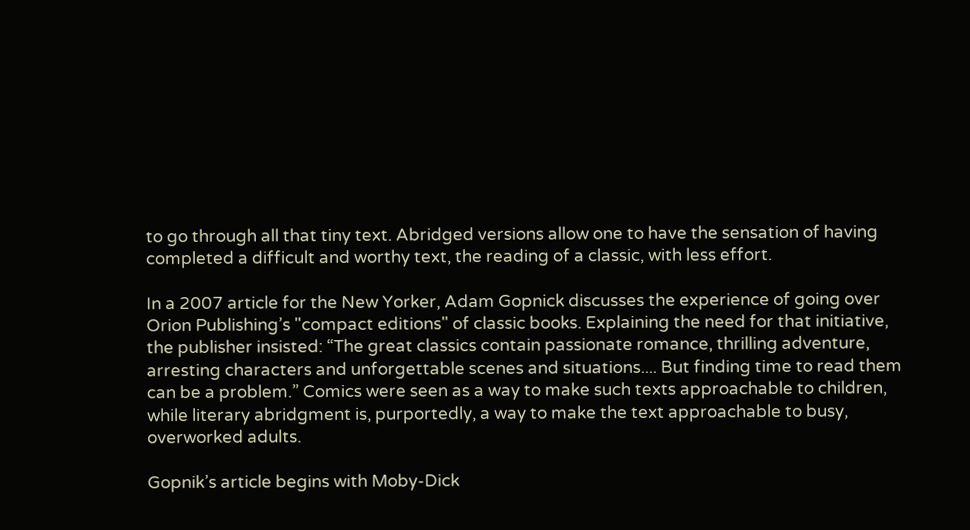to go through all that tiny text. Abridged versions allow one to have the sensation of having completed a difficult and worthy text, the reading of a classic, with less effort.

In a 2007 article for the New Yorker, Adam Gopnick discusses the experience of going over Orion Publishing’s "compact editions" of classic books. Explaining the need for that initiative, the publisher insisted: “The great classics contain passionate romance, thrilling adventure, arresting characters and unforgettable scenes and situations.... But finding time to read them can be a problem.” Comics were seen as a way to make such texts approachable to children, while literary abridgment is, purportedly, a way to make the text approachable to busy, overworked adults.

Gopnik’s article begins with Moby-Dick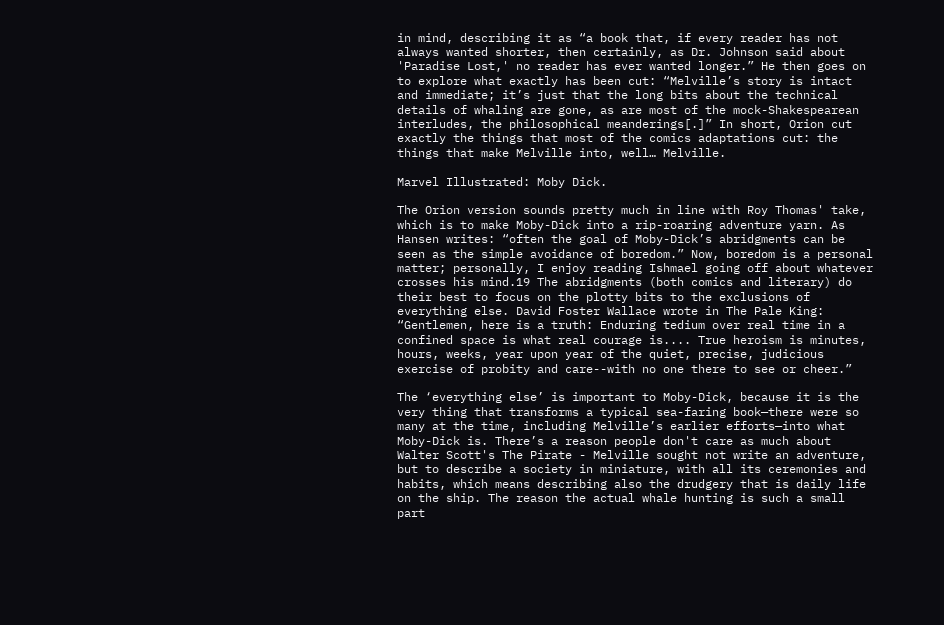in mind, describing it as “a book that, if every reader has not always wanted shorter, then certainly, as Dr. Johnson said about 'Paradise Lost,' no reader has ever wanted longer.” He then goes on to explore what exactly has been cut: “Melville’s story is intact and immediate; it’s just that the long bits about the technical details of whaling are gone, as are most of the mock-Shakespearean interludes, the philosophical meanderings[.]” In short, Orion cut exactly the things that most of the comics adaptations cut: the things that make Melville into, well… Melville.

Marvel Illustrated: Moby Dick.

The Orion version sounds pretty much in line with Roy Thomas' take, which is to make Moby-Dick into a rip-roaring adventure yarn. As Hansen writes: “often the goal of Moby-Dick’s abridgments can be seen as the simple avoidance of boredom.” Now, boredom is a personal matter; personally, I enjoy reading Ishmael going off about whatever crosses his mind.19 The abridgments (both comics and literary) do their best to focus on the plotty bits to the exclusions of everything else. David Foster Wallace wrote in The Pale King: “Gentlemen, here is a truth: Enduring tedium over real time in a confined space is what real courage is.... True heroism is minutes, hours, weeks, year upon year of the quiet, precise, judicious exercise of probity and care--with no one there to see or cheer.”

The ‘everything else’ is important to Moby-Dick, because it is the very thing that transforms a typical sea-faring book—there were so many at the time, including Melville’s earlier efforts—into what Moby-Dick is. There’s a reason people don't care as much about Walter Scott's The Pirate - Melville sought not write an adventure, but to describe a society in miniature, with all its ceremonies and habits, which means describing also the drudgery that is daily life on the ship. The reason the actual whale hunting is such a small part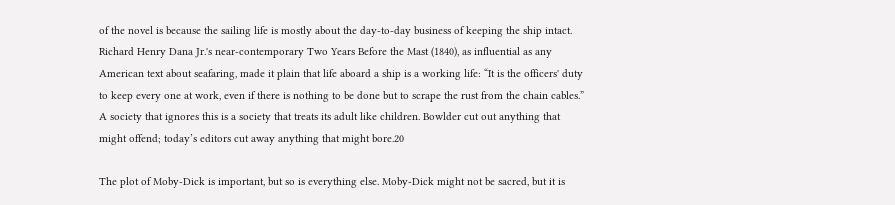of the novel is because the sailing life is mostly about the day-to-day business of keeping the ship intact. Richard Henry Dana Jr.'s near-contemporary Two Years Before the Mast (1840), as influential as any American text about seafaring, made it plain that life aboard a ship is a working life: “It is the officers' duty to keep every one at work, even if there is nothing to be done but to scrape the rust from the chain cables.” A society that ignores this is a society that treats its adult like children. Bowlder cut out anything that might offend; today’s editors cut away anything that might bore.20

The plot of Moby-Dick is important, but so is everything else. Moby-Dick might not be sacred, but it is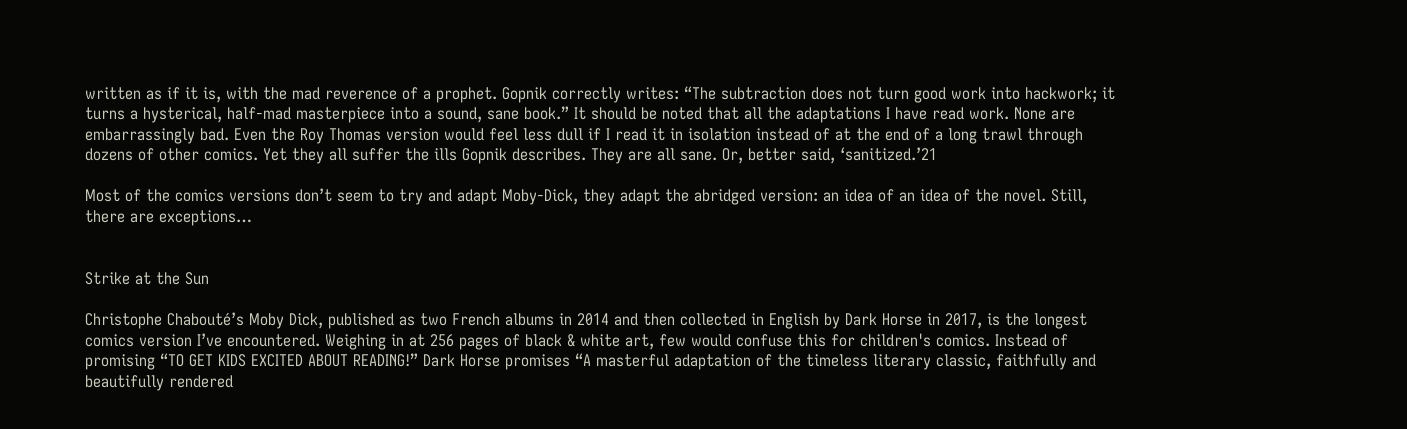written as if it is, with the mad reverence of a prophet. Gopnik correctly writes: “The subtraction does not turn good work into hackwork; it turns a hysterical, half-mad masterpiece into a sound, sane book.” It should be noted that all the adaptations I have read work. None are embarrassingly bad. Even the Roy Thomas version would feel less dull if I read it in isolation instead of at the end of a long trawl through dozens of other comics. Yet they all suffer the ills Gopnik describes. They are all sane. Or, better said, ‘sanitized.’21

Most of the comics versions don’t seem to try and adapt Moby-Dick, they adapt the abridged version: an idea of an idea of the novel. Still, there are exceptions…


Strike at the Sun

Christophe Chabouté’s Moby Dick, published as two French albums in 2014 and then collected in English by Dark Horse in 2017, is the longest comics version I’ve encountered. Weighing in at 256 pages of black & white art, few would confuse this for children's comics. Instead of promising “TO GET KIDS EXCITED ABOUT READING!” Dark Horse promises “A masterful adaptation of the timeless literary classic, faithfully and beautifully rendered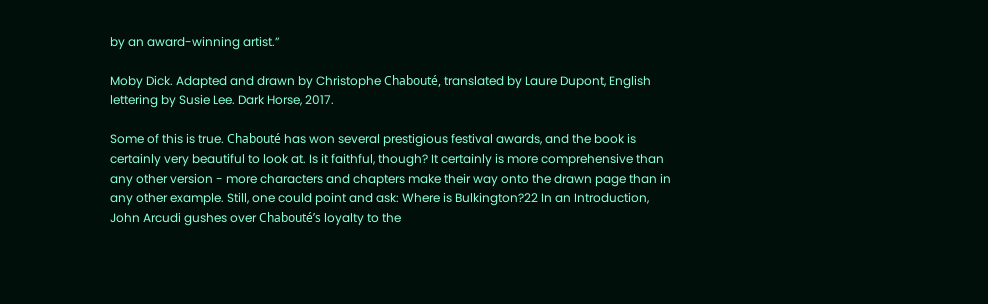by an award-winning artist.”

Moby Dick. Adapted and drawn by Christophe Chabouté, translated by Laure Dupont, English lettering by Susie Lee. Dark Horse, 2017.

Some of this is true. Chabouté has won several prestigious festival awards, and the book is certainly very beautiful to look at. Is it faithful, though? It certainly is more comprehensive than any other version - more characters and chapters make their way onto the drawn page than in any other example. Still, one could point and ask: Where is Bulkington?22 In an Introduction, John Arcudi gushes over Chabouté’s loyalty to the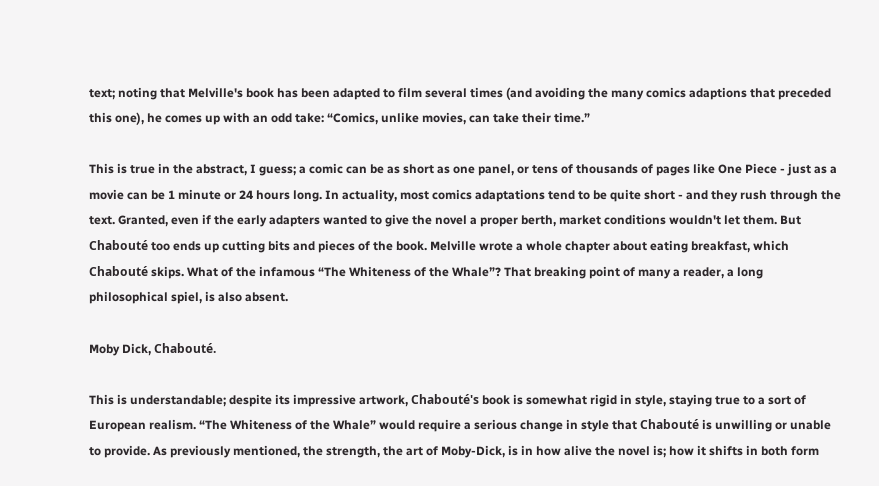text; noting that Melville's book has been adapted to film several times (and avoiding the many comics adaptions that preceded this one), he comes up with an odd take: “Comics, unlike movies, can take their time.”

This is true in the abstract, I guess; a comic can be as short as one panel, or tens of thousands of pages like One Piece - just as a movie can be 1 minute or 24 hours long. In actuality, most comics adaptations tend to be quite short - and they rush through the text. Granted, even if the early adapters wanted to give the novel a proper berth, market conditions wouldn't let them. But Chabouté too ends up cutting bits and pieces of the book. Melville wrote a whole chapter about eating breakfast, which Chabouté skips. What of the infamous “The Whiteness of the Whale”? That breaking point of many a reader, a long philosophical spiel, is also absent.

Moby Dick, Chabouté.

This is understandable; despite its impressive artwork, Chabouté's book is somewhat rigid in style, staying true to a sort of European realism. “The Whiteness of the Whale” would require a serious change in style that Chabouté is unwilling or unable to provide. As previously mentioned, the strength, the art of Moby-Dick, is in how alive the novel is; how it shifts in both form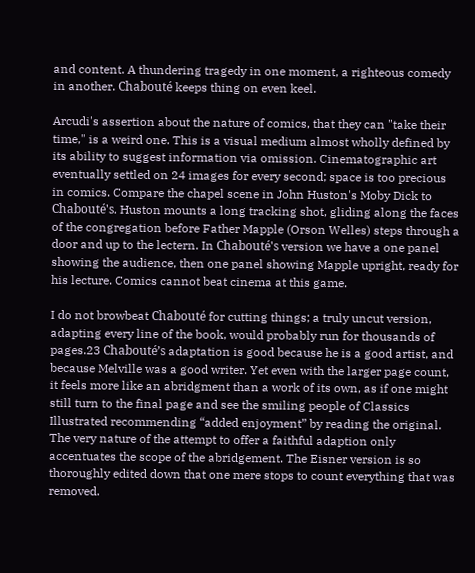and content. A thundering tragedy in one moment, a righteous comedy in another. Chabouté keeps thing on even keel.

Arcudi's assertion about the nature of comics, that they can "take their time," is a weird one. This is a visual medium almost wholly defined by its ability to suggest information via omission. Cinematographic art eventually settled on 24 images for every second; space is too precious in comics. Compare the chapel scene in John Huston's Moby Dick to Chabouté's. Huston mounts a long tracking shot, gliding along the faces of the congregation before Father Mapple (Orson Welles) steps through a door and up to the lectern. In Chabouté's version we have a one panel showing the audience, then one panel showing Mapple upright, ready for his lecture. Comics cannot beat cinema at this game.

I do not browbeat Chabouté for cutting things; a truly uncut version, adapting every line of the book, would probably run for thousands of pages.23 Chabouté’s adaptation is good because he is a good artist, and because Melville was a good writer. Yet even with the larger page count, it feels more like an abridgment than a work of its own, as if one might still turn to the final page and see the smiling people of Classics Illustrated recommending “added enjoyment” by reading the original. The very nature of the attempt to offer a faithful adaption only accentuates the scope of the abridgement. The Eisner version is so thoroughly edited down that one mere stops to count everything that was removed.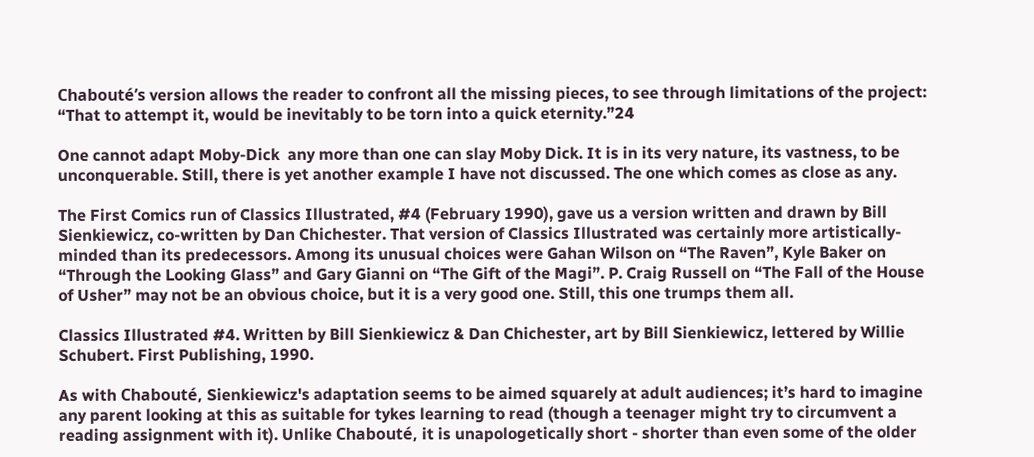Chabouté’s version allows the reader to confront all the missing pieces, to see through limitations of the project: “That to attempt it, would be inevitably to be torn into a quick eternity.”24

One cannot adapt Moby-Dick  any more than one can slay Moby Dick. It is in its very nature, its vastness, to be unconquerable. Still, there is yet another example I have not discussed. The one which comes as close as any.

The First Comics run of Classics Illustrated, #4 (February 1990), gave us a version written and drawn by Bill Sienkiewicz, co-written by Dan Chichester. That version of Classics Illustrated was certainly more artistically-minded than its predecessors. Among its unusual choices were Gahan Wilson on “The Raven”, Kyle Baker on “Through the Looking Glass” and Gary Gianni on “The Gift of the Magi”. P. Craig Russell on “The Fall of the House of Usher” may not be an obvious choice, but it is a very good one. Still, this one trumps them all.

Classics Illustrated #4. Written by Bill Sienkiewicz & Dan Chichester, art by Bill Sienkiewicz, lettered by Willie Schubert. First Publishing, 1990.

As with Chabouté, Sienkiewicz's adaptation seems to be aimed squarely at adult audiences; it’s hard to imagine any parent looking at this as suitable for tykes learning to read (though a teenager might try to circumvent a reading assignment with it). Unlike Chabouté, it is unapologetically short - shorter than even some of the older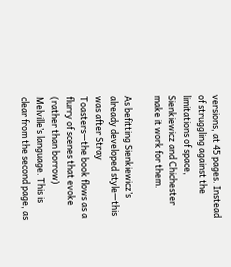versions, at 45 pages. Instead of struggling against the limitations of space, Sienkiewicz and Chichester make it work for them.

As befitting Sienkiewicz’s already developed style—this was after Stray Toasters—the book flows as a flurry of scenes that evoke (rather than borrow) Melville’s language. This is clear from the second page, as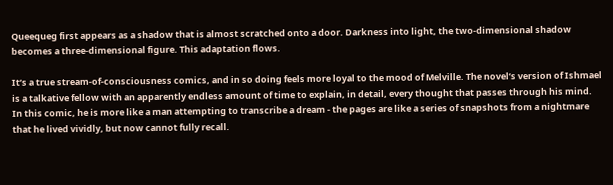Queequeg first appears as a shadow that is almost scratched onto a door. Darkness into light, the two-dimensional shadow becomes a three-dimensional figure. This adaptation flows.

It’s a true stream-of-consciousness comics, and in so doing feels more loyal to the mood of Melville. The novel’s version of Ishmael is a talkative fellow with an apparently endless amount of time to explain, in detail, every thought that passes through his mind. In this comic, he is more like a man attempting to transcribe a dream - the pages are like a series of snapshots from a nightmare that he lived vividly, but now cannot fully recall.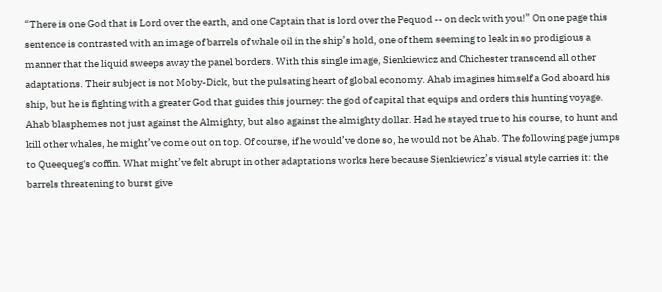“There is one God that is Lord over the earth, and one Captain that is lord over the Pequod -- on deck with you!” On one page this sentence is contrasted with an image of barrels of whale oil in the ship’s hold, one of them seeming to leak in so prodigious a manner that the liquid sweeps away the panel borders. With this single image, Sienkiewicz and Chichester transcend all other adaptations. Their subject is not Moby-Dick, but the pulsating heart of global economy. Ahab imagines himself a God aboard his ship, but he is fighting with a greater God that guides this journey: the god of capital that equips and orders this hunting voyage. Ahab blasphemes not just against the Almighty, but also against the almighty dollar. Had he stayed true to his course, to hunt and kill other whales, he might’ve come out on top. Of course, if he would’ve done so, he would not be Ahab. The following page jumps to Queequeg's coffin. What might’ve felt abrupt in other adaptations works here because Sienkiewicz’s visual style carries it: the barrels threatening to burst give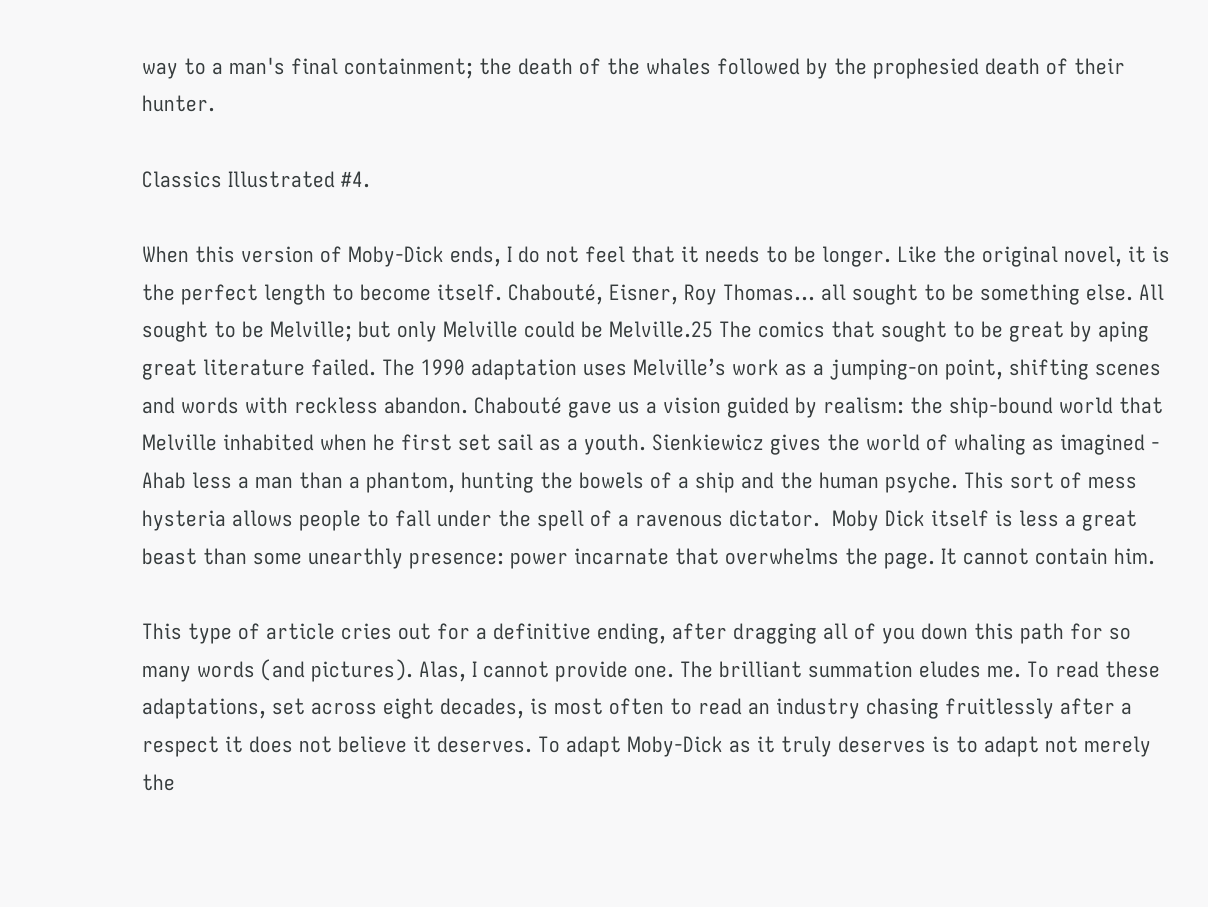way to a man's final containment; the death of the whales followed by the prophesied death of their hunter.

Classics Illustrated #4.

When this version of Moby-Dick ends, I do not feel that it needs to be longer. Like the original novel, it is the perfect length to become itself. Chabouté, Eisner, Roy Thomas… all sought to be something else. All sought to be Melville; but only Melville could be Melville.25 The comics that sought to be great by aping great literature failed. The 1990 adaptation uses Melville’s work as a jumping-on point, shifting scenes and words with reckless abandon. Chabouté gave us a vision guided by realism: the ship-bound world that Melville inhabited when he first set sail as a youth. Sienkiewicz gives the world of whaling as imagined - Ahab less a man than a phantom, hunting the bowels of a ship and the human psyche. This sort of mess hysteria allows people to fall under the spell of a ravenous dictator.  Moby Dick itself is less a great beast than some unearthly presence: power incarnate that overwhelms the page. It cannot contain him.

This type of article cries out for a definitive ending, after dragging all of you down this path for so many words (and pictures). Alas, I cannot provide one. The brilliant summation eludes me. To read these adaptations, set across eight decades, is most often to read an industry chasing fruitlessly after a respect it does not believe it deserves. To adapt Moby-Dick as it truly deserves is to adapt not merely the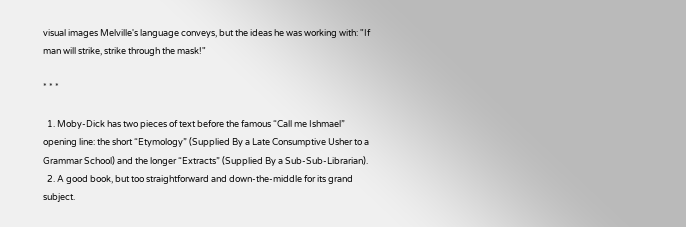visual images Melville's language conveys, but the ideas he was working with: "If man will strike, strike through the mask!"

* * *

  1. Moby-Dick has two pieces of text before the famous “Call me Ishmael” opening line: the short “Etymology” (Supplied By a Late Consumptive Usher to a Grammar School) and the longer “Extracts” (Supplied By a Sub-Sub-Librarian).
  2. A good book, but too straightforward and down-the-middle for its grand subject.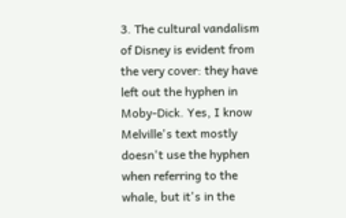3. The cultural vandalism of Disney is evident from the very cover: they have left out the hyphen in Moby-Dick. Yes, I know Melville's text mostly doesn't use the hyphen when referring to the whale, but it's in the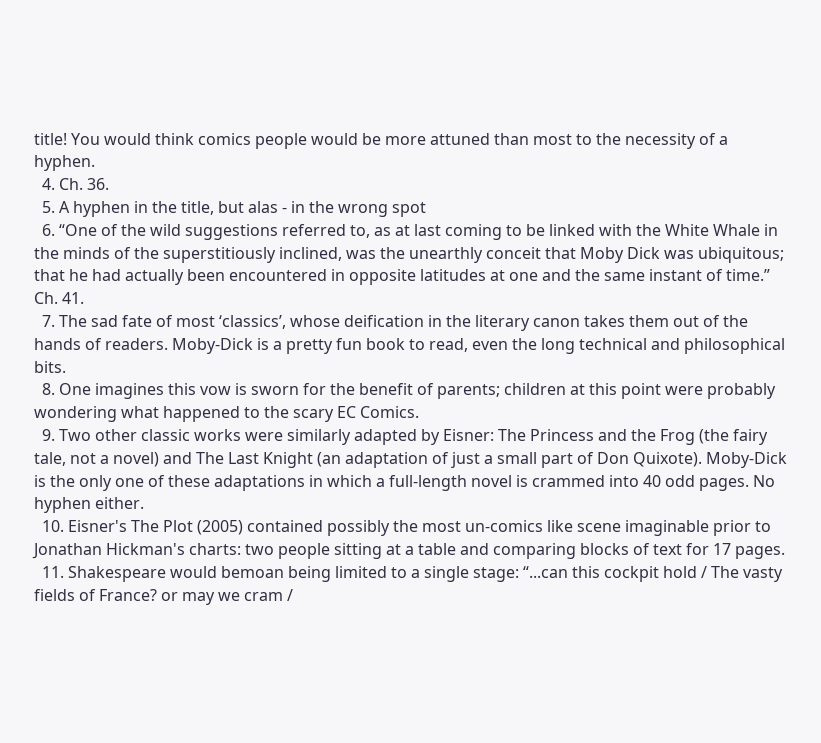title! You would think comics people would be more attuned than most to the necessity of a hyphen.
  4. Ch. 36.
  5. A hyphen in the title, but alas - in the wrong spot
  6. “One of the wild suggestions referred to, as at last coming to be linked with the White Whale in the minds of the superstitiously inclined, was the unearthly conceit that Moby Dick was ubiquitous; that he had actually been encountered in opposite latitudes at one and the same instant of time.” Ch. 41.
  7. The sad fate of most ‘classics’, whose deification in the literary canon takes them out of the hands of readers. Moby-Dick is a pretty fun book to read, even the long technical and philosophical bits.
  8. One imagines this vow is sworn for the benefit of parents; children at this point were probably wondering what happened to the scary EC Comics.
  9. Two other classic works were similarly adapted by Eisner: The Princess and the Frog (the fairy tale, not a novel) and The Last Knight (an adaptation of just a small part of Don Quixote). Moby-Dick is the only one of these adaptations in which a full-length novel is crammed into 40 odd pages. No hyphen either.
  10. Eisner's The Plot (2005) contained possibly the most un-comics like scene imaginable prior to Jonathan Hickman's charts: two people sitting at a table and comparing blocks of text for 17 pages.
  11. Shakespeare would bemoan being limited to a single stage: “...can this cockpit hold / The vasty fields of France? or may we cram /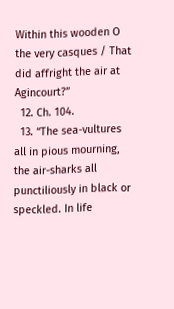Within this wooden O the very casques / That did affright the air at Agincourt?”
  12. Ch. 104.
  13. “The sea-vultures all in pious mourning, the air-sharks all punctiliously in black or speckled. In life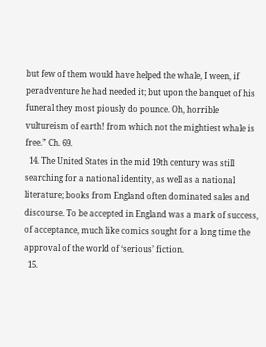but few of them would have helped the whale, I ween, if peradventure he had needed it; but upon the banquet of his funeral they most piously do pounce. Oh, horrible vultureism of earth! from which not the mightiest whale is free.” Ch. 69.
  14. The United States in the mid 19th century was still searching for a national identity, as well as a national literature; books from England often dominated sales and discourse. To be accepted in England was a mark of success, of acceptance, much like comics sought for a long time the approval of the world of ‘serious’ fiction.
  15.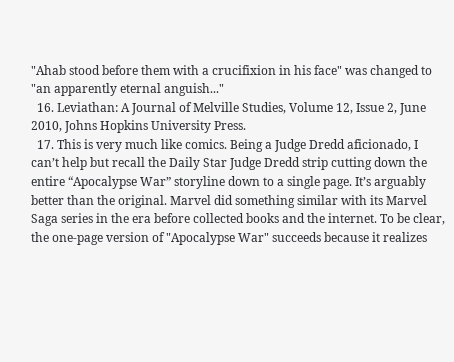"Ahab stood before them with a crucifixion in his face" was changed to "an apparently eternal anguish..."
  16. Leviathan: A Journal of Melville Studies, Volume 12, Issue 2, June 2010, Johns Hopkins University Press.
  17. This is very much like comics. Being a Judge Dredd aficionado, I can’t help but recall the Daily Star Judge Dredd strip cutting down the entire “Apocalypse War” storyline down to a single page. It’s arguably better than the original. Marvel did something similar with its Marvel Saga series in the era before collected books and the internet. To be clear, the one-page version of "Apocalypse War" succeeds because it realizes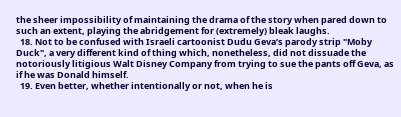the sheer impossibility of maintaining the drama of the story when pared down to such an extent, playing the abridgement for (extremely) bleak laughs.
  18. Not to be confused with Israeli cartoonist Dudu Geva’s parody strip "Moby Duck", a very different kind of thing which, nonetheless, did not dissuade the notoriously litigious Walt Disney Company from trying to sue the pants off Geva, as if he was Donald himself.
  19. Even better, whether intentionally or not, when he is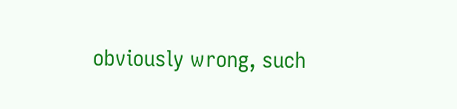obviously wrong, such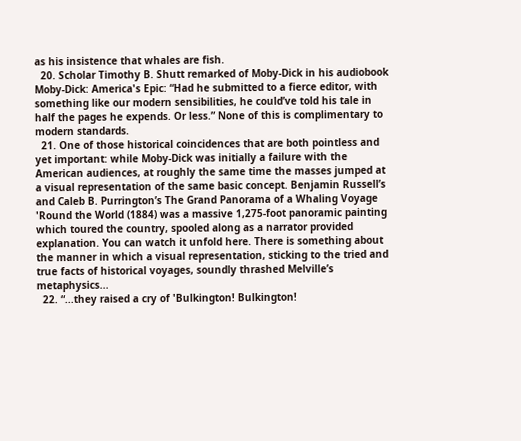as his insistence that whales are fish.
  20. Scholar Timothy B. Shutt remarked of Moby-Dick in his audiobook Moby-Dick: America's Epic: “Had he submitted to a fierce editor, with something like our modern sensibilities, he could’ve told his tale in half the pages he expends. Or less.” None of this is complimentary to modern standards.
  21. One of those historical coincidences that are both pointless and yet important: while Moby-Dick was initially a failure with the American audiences, at roughly the same time the masses jumped at a visual representation of the same basic concept. Benjamin Russell’s and Caleb B. Purrington’s The Grand Panorama of a Whaling Voyage 'Round the World (1884) was a massive 1,275-foot panoramic painting which toured the country, spooled along as a narrator provided explanation. You can watch it unfold here. There is something about the manner in which a visual representation, sticking to the tried and true facts of historical voyages, soundly thrashed Melville’s metaphysics...
  22. “...they raised a cry of 'Bulkington! Bulkington!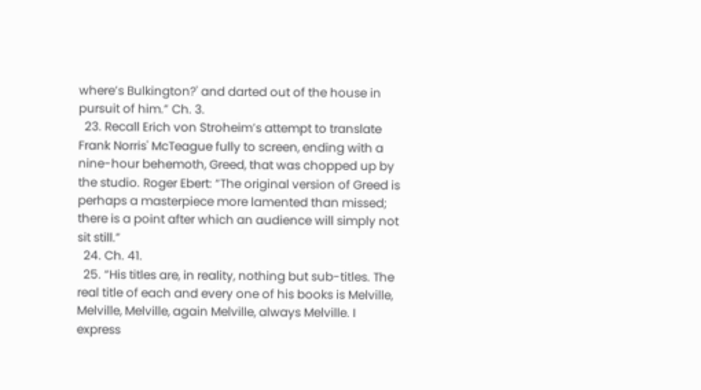where’s Bulkington?' and darted out of the house in pursuit of him.” Ch. 3.
  23. Recall Erich von Stroheim’s attempt to translate Frank Norris' McTeague fully to screen, ending with a nine-hour behemoth, Greed, that was chopped up by the studio. Roger Ebert: “The original version of Greed is perhaps a masterpiece more lamented than missed; there is a point after which an audience will simply not sit still.”
  24. Ch. 41.
  25. “His titles are, in reality, nothing but sub-titles. The real title of each and every one of his books is Melville, Melville, Melville, again Melville, always Melville. I express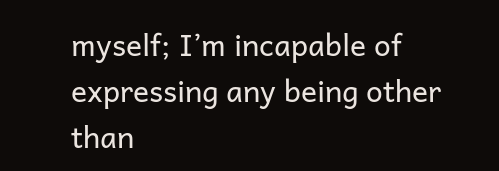myself; I’m incapable of expressing any being other than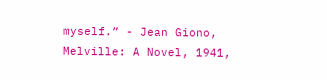myself.” - Jean Giono, Melville: A Novel, 1941,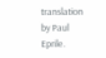translation by Paul Eprile.